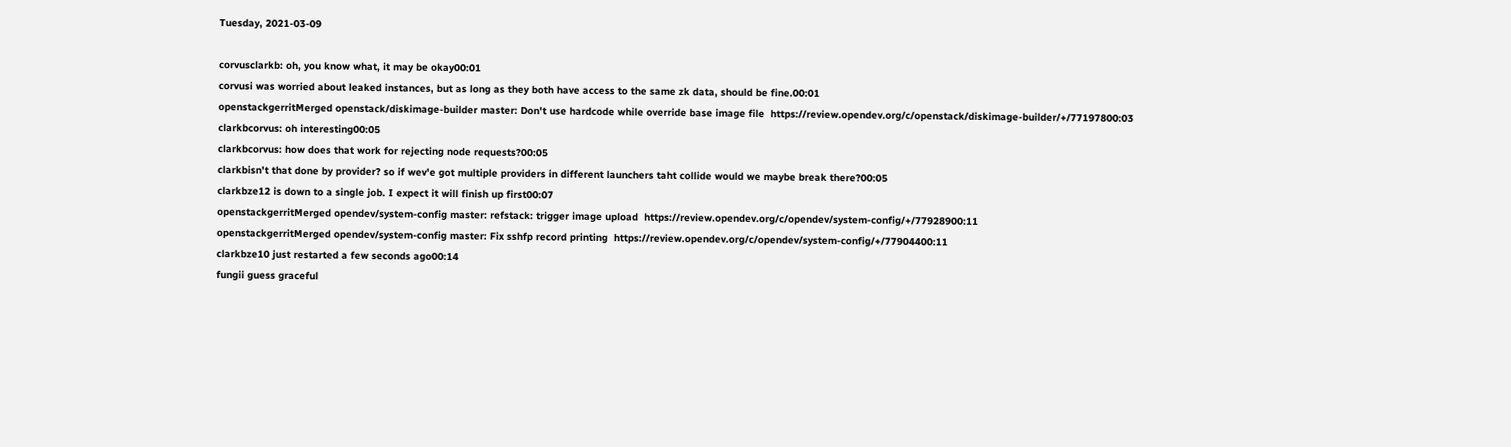Tuesday, 2021-03-09

corvusclarkb: oh, you know what, it may be okay00:01
corvusi was worried about leaked instances, but as long as they both have access to the same zk data, should be fine.00:01
openstackgerritMerged openstack/diskimage-builder master: Don't use hardcode while override base image file  https://review.opendev.org/c/openstack/diskimage-builder/+/77197800:03
clarkbcorvus: oh interesting00:05
clarkbcorvus: how does that work for rejecting node requests?00:05
clarkbisn't that done by provider? so if wev'e got multiple providers in different launchers taht collide would we maybe break there?00:05
clarkbze12 is down to a single job. I expect it will finish up first00:07
openstackgerritMerged opendev/system-config master: refstack: trigger image upload  https://review.opendev.org/c/opendev/system-config/+/77928900:11
openstackgerritMerged opendev/system-config master: Fix sshfp record printing  https://review.opendev.org/c/opendev/system-config/+/77904400:11
clarkbze10 just restarted a few seconds ago00:14
fungii guess graceful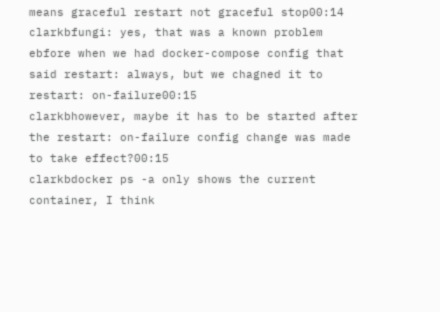means graceful restart not graceful stop00:14
clarkbfungi: yes, that was a known problem ebfore when we had docker-compose config that said restart: always, but we chagned it to restart: on-failure00:15
clarkbhowever, maybe it has to be started after the restart: on-failure config change was made to take effect?00:15
clarkbdocker ps -a only shows the current container, I think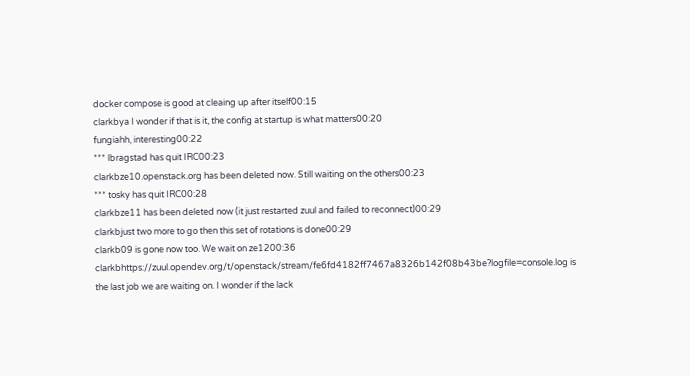docker compose is good at cleaing up after itself00:15
clarkbya I wonder if that is it, the config at startup is what matters00:20
fungiahh, interesting00:22
*** lbragstad has quit IRC00:23
clarkbze10.openstack.org has been deleted now. Still waiting on the others00:23
*** tosky has quit IRC00:28
clarkbze11 has been deleted now (it just restarted zuul and failed to reconnect)00:29
clarkbjust two more to go then this set of rotations is done00:29
clarkb09 is gone now too. We wait on ze1200:36
clarkbhttps://zuul.opendev.org/t/openstack/stream/fe6fd4182ff7467a8326b142f08b43be?logfile=console.log is the last job we are waiting on. I wonder if the lack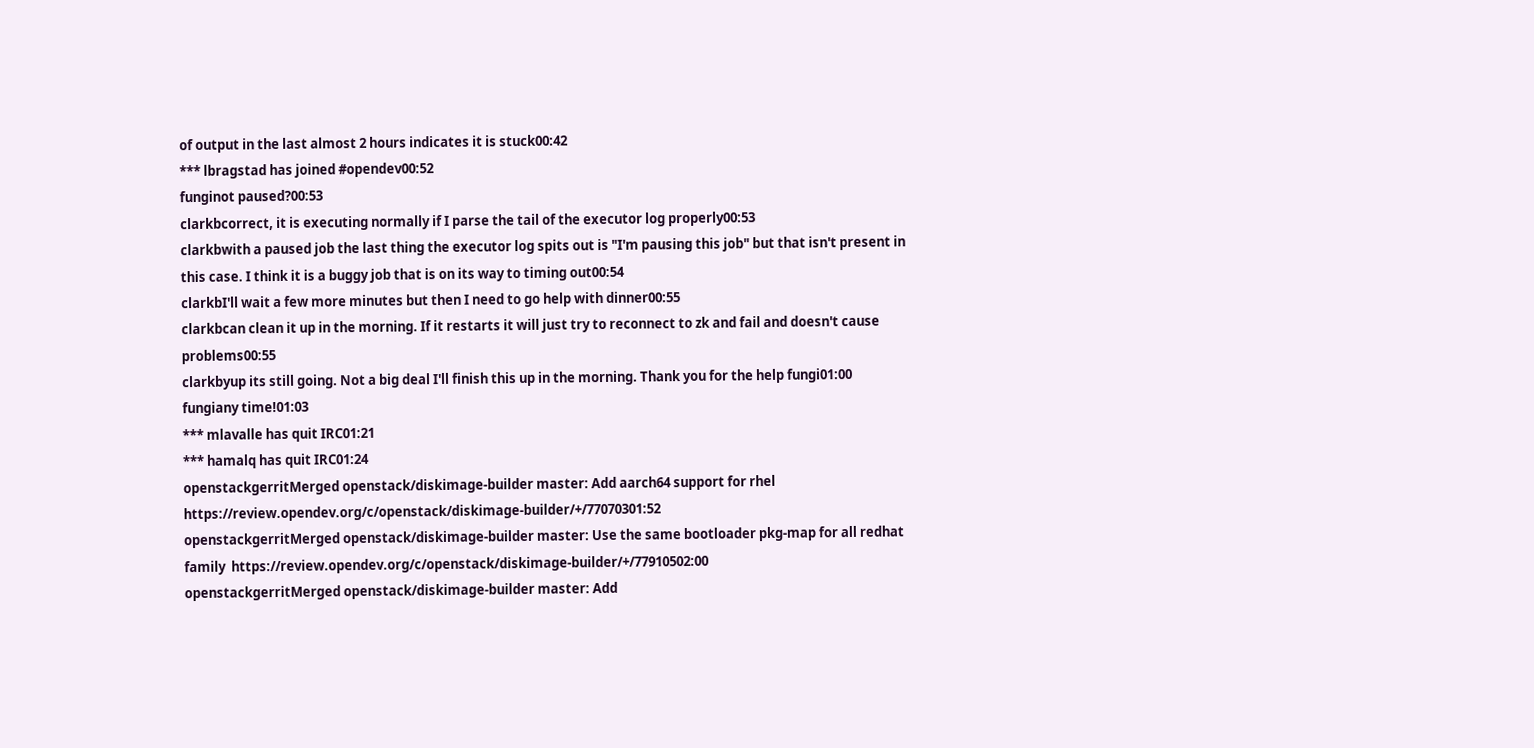of output in the last almost 2 hours indicates it is stuck00:42
*** lbragstad has joined #opendev00:52
funginot paused?00:53
clarkbcorrect, it is executing normally if I parse the tail of the executor log properly00:53
clarkbwith a paused job the last thing the executor log spits out is "I'm pausing this job" but that isn't present in this case. I think it is a buggy job that is on its way to timing out00:54
clarkbI'll wait a few more minutes but then I need to go help with dinner00:55
clarkbcan clean it up in the morning. If it restarts it will just try to reconnect to zk and fail and doesn't cause problems00:55
clarkbyup its still going. Not a big deal I'll finish this up in the morning. Thank you for the help fungi01:00
fungiany time!01:03
*** mlavalle has quit IRC01:21
*** hamalq has quit IRC01:24
openstackgerritMerged openstack/diskimage-builder master: Add aarch64 support for rhel  https://review.opendev.org/c/openstack/diskimage-builder/+/77070301:52
openstackgerritMerged openstack/diskimage-builder master: Use the same bootloader pkg-map for all redhat family  https://review.opendev.org/c/openstack/diskimage-builder/+/77910502:00
openstackgerritMerged openstack/diskimage-builder master: Add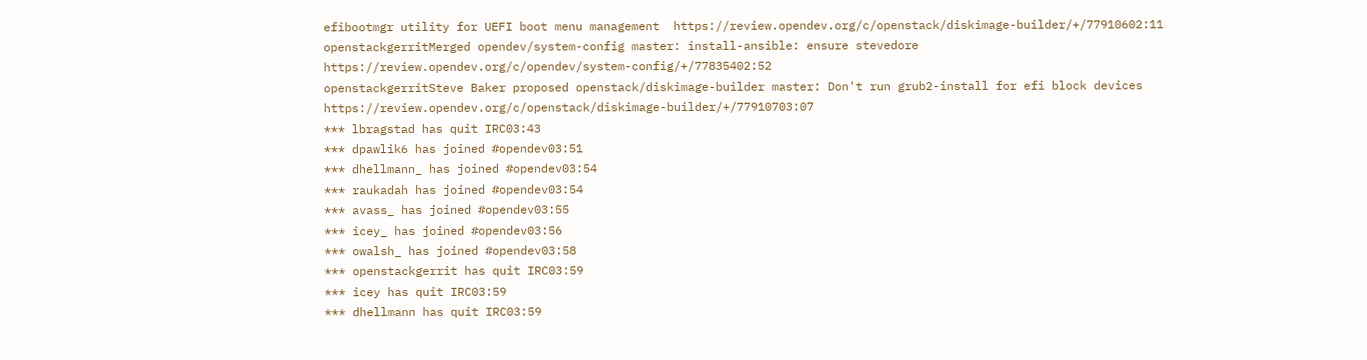efibootmgr utility for UEFI boot menu management  https://review.opendev.org/c/openstack/diskimage-builder/+/77910602:11
openstackgerritMerged opendev/system-config master: install-ansible: ensure stevedore  https://review.opendev.org/c/opendev/system-config/+/77835402:52
openstackgerritSteve Baker proposed openstack/diskimage-builder master: Don't run grub2-install for efi block devices  https://review.opendev.org/c/openstack/diskimage-builder/+/77910703:07
*** lbragstad has quit IRC03:43
*** dpawlik6 has joined #opendev03:51
*** dhellmann_ has joined #opendev03:54
*** raukadah has joined #opendev03:54
*** avass_ has joined #opendev03:55
*** icey_ has joined #opendev03:56
*** owalsh_ has joined #opendev03:58
*** openstackgerrit has quit IRC03:59
*** icey has quit IRC03:59
*** dhellmann has quit IRC03:59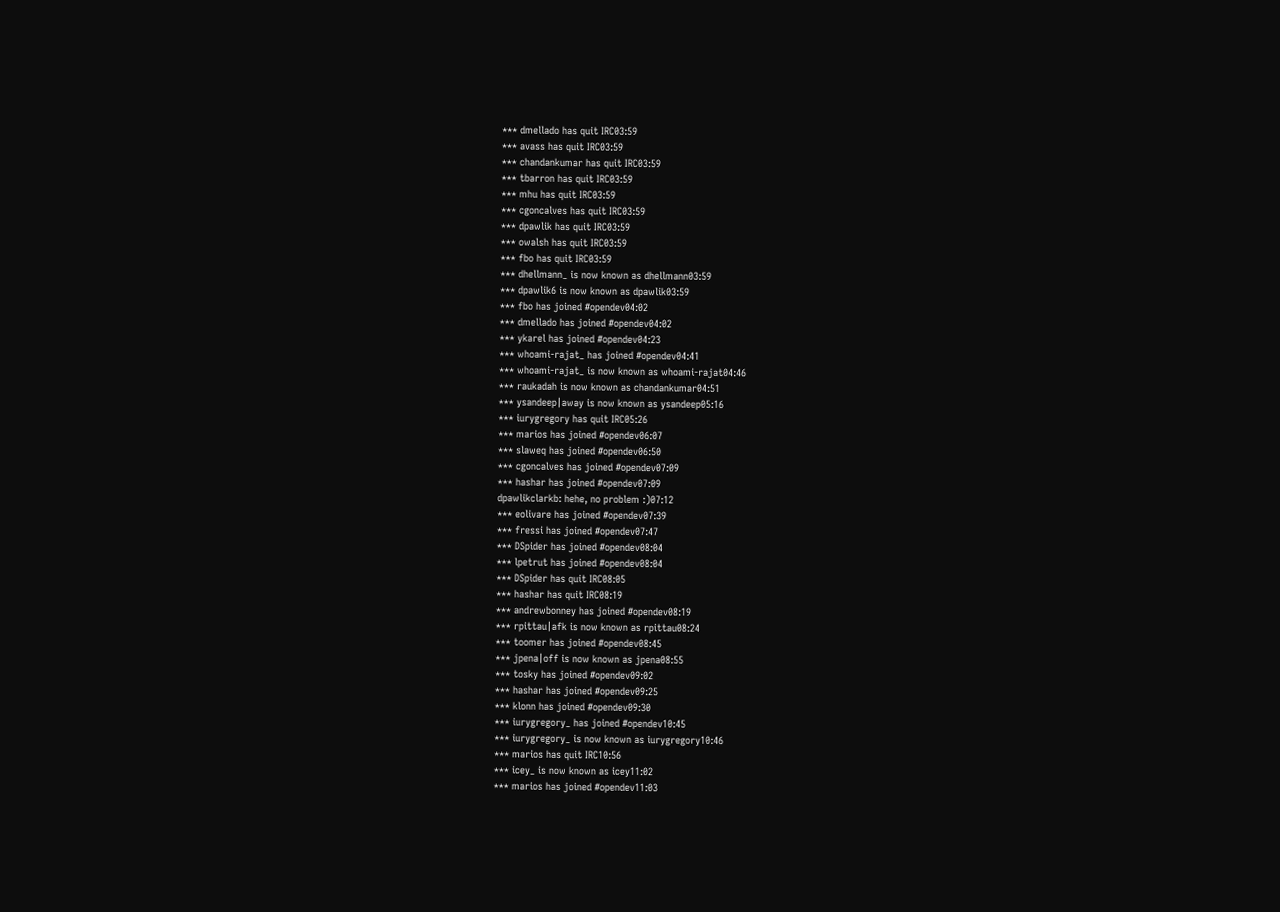*** dmellado has quit IRC03:59
*** avass has quit IRC03:59
*** chandankumar has quit IRC03:59
*** tbarron has quit IRC03:59
*** mhu has quit IRC03:59
*** cgoncalves has quit IRC03:59
*** dpawlik has quit IRC03:59
*** owalsh has quit IRC03:59
*** fbo has quit IRC03:59
*** dhellmann_ is now known as dhellmann03:59
*** dpawlik6 is now known as dpawlik03:59
*** fbo has joined #opendev04:02
*** dmellado has joined #opendev04:02
*** ykarel has joined #opendev04:23
*** whoami-rajat_ has joined #opendev04:41
*** whoami-rajat_ is now known as whoami-rajat04:46
*** raukadah is now known as chandankumar04:51
*** ysandeep|away is now known as ysandeep05:16
*** iurygregory has quit IRC05:26
*** marios has joined #opendev06:07
*** slaweq has joined #opendev06:50
*** cgoncalves has joined #opendev07:09
*** hashar has joined #opendev07:09
dpawlikclarkb: hehe, no problem :)07:12
*** eolivare has joined #opendev07:39
*** fressi has joined #opendev07:47
*** DSpider has joined #opendev08:04
*** lpetrut has joined #opendev08:04
*** DSpider has quit IRC08:05
*** hashar has quit IRC08:19
*** andrewbonney has joined #opendev08:19
*** rpittau|afk is now known as rpittau08:24
*** toomer has joined #opendev08:45
*** jpena|off is now known as jpena08:55
*** tosky has joined #opendev09:02
*** hashar has joined #opendev09:25
*** klonn has joined #opendev09:30
*** iurygregory_ has joined #opendev10:45
*** iurygregory_ is now known as iurygregory10:46
*** marios has quit IRC10:56
*** icey_ is now known as icey11:02
*** marios has joined #opendev11:03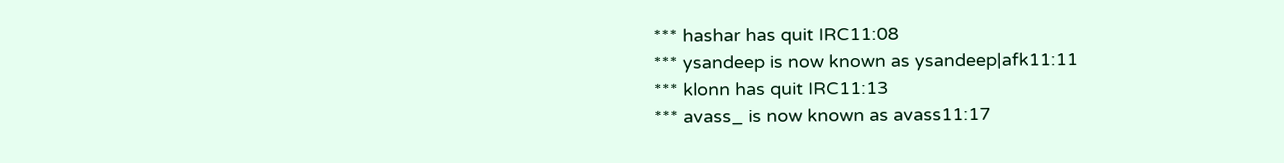*** hashar has quit IRC11:08
*** ysandeep is now known as ysandeep|afk11:11
*** klonn has quit IRC11:13
*** avass_ is now known as avass11:17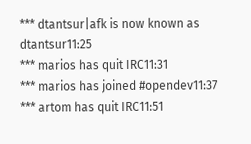*** dtantsur|afk is now known as dtantsur11:25
*** marios has quit IRC11:31
*** marios has joined #opendev11:37
*** artom has quit IRC11:51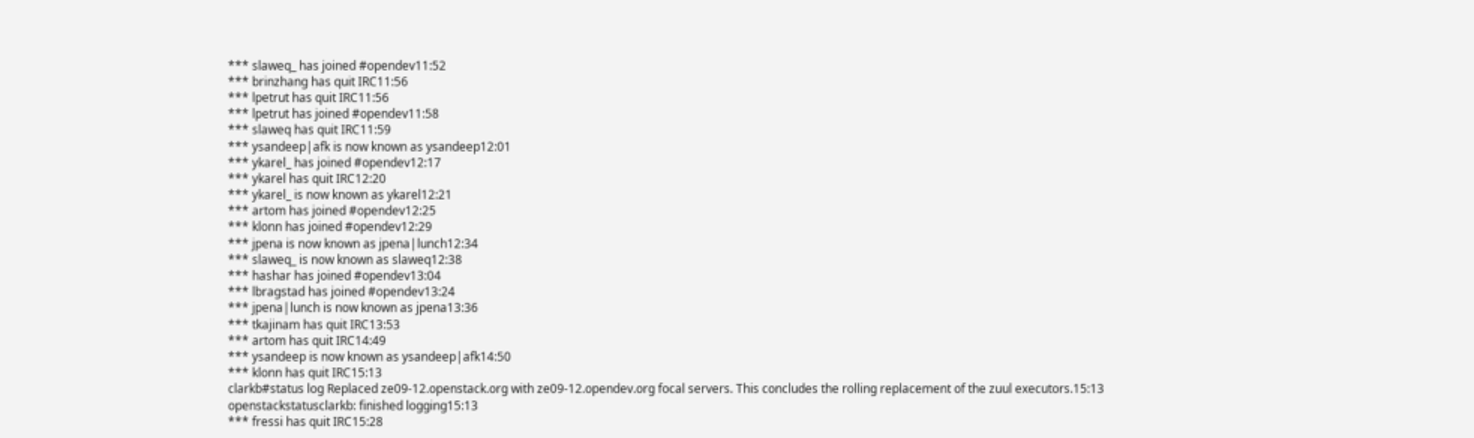*** slaweq_ has joined #opendev11:52
*** brinzhang has quit IRC11:56
*** lpetrut has quit IRC11:56
*** lpetrut has joined #opendev11:58
*** slaweq has quit IRC11:59
*** ysandeep|afk is now known as ysandeep12:01
*** ykarel_ has joined #opendev12:17
*** ykarel has quit IRC12:20
*** ykarel_ is now known as ykarel12:21
*** artom has joined #opendev12:25
*** klonn has joined #opendev12:29
*** jpena is now known as jpena|lunch12:34
*** slaweq_ is now known as slaweq12:38
*** hashar has joined #opendev13:04
*** lbragstad has joined #opendev13:24
*** jpena|lunch is now known as jpena13:36
*** tkajinam has quit IRC13:53
*** artom has quit IRC14:49
*** ysandeep is now known as ysandeep|afk14:50
*** klonn has quit IRC15:13
clarkb#status log Replaced ze09-12.openstack.org with ze09-12.opendev.org focal servers. This concludes the rolling replacement of the zuul executors.15:13
openstackstatusclarkb: finished logging15:13
*** fressi has quit IRC15:28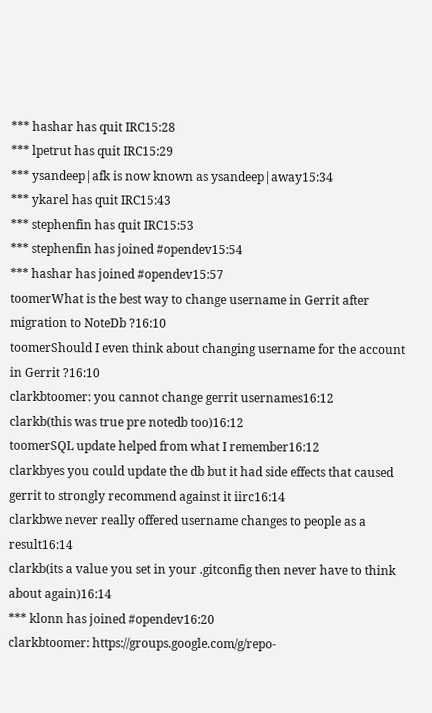*** hashar has quit IRC15:28
*** lpetrut has quit IRC15:29
*** ysandeep|afk is now known as ysandeep|away15:34
*** ykarel has quit IRC15:43
*** stephenfin has quit IRC15:53
*** stephenfin has joined #opendev15:54
*** hashar has joined #opendev15:57
toomerWhat is the best way to change username in Gerrit after migration to NoteDb ?16:10
toomerShould I even think about changing username for the account in Gerrit ?16:10
clarkbtoomer: you cannot change gerrit usernames16:12
clarkb(this was true pre notedb too)16:12
toomerSQL update helped from what I remember16:12
clarkbyes you could update the db but it had side effects that caused gerrit to strongly recommend against it iirc16:14
clarkbwe never really offered username changes to people as a result16:14
clarkb(its a value you set in your .gitconfig then never have to think about again)16:14
*** klonn has joined #opendev16:20
clarkbtoomer: https://groups.google.com/g/repo-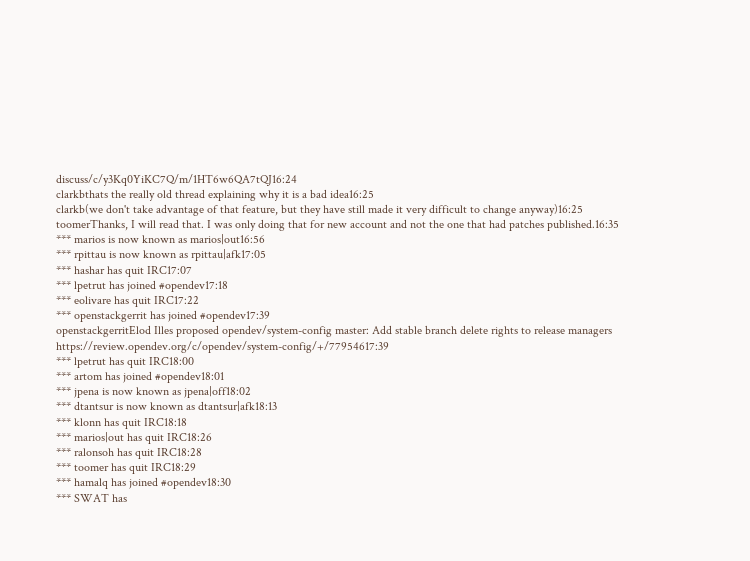discuss/c/y3Kq0YiKC7Q/m/1HT6w6QA7tQJ16:24
clarkbthats the really old thread explaining why it is a bad idea16:25
clarkb(we don't take advantage of that feature, but they have still made it very difficult to change anyway)16:25
toomerThanks, I will read that. I was only doing that for new account and not the one that had patches published.16:35
*** marios is now known as marios|out16:56
*** rpittau is now known as rpittau|afk17:05
*** hashar has quit IRC17:07
*** lpetrut has joined #opendev17:18
*** eolivare has quit IRC17:22
*** openstackgerrit has joined #opendev17:39
openstackgerritElod Illes proposed opendev/system-config master: Add stable branch delete rights to release managers  https://review.opendev.org/c/opendev/system-config/+/77954617:39
*** lpetrut has quit IRC18:00
*** artom has joined #opendev18:01
*** jpena is now known as jpena|off18:02
*** dtantsur is now known as dtantsur|afk18:13
*** klonn has quit IRC18:18
*** marios|out has quit IRC18:26
*** ralonsoh has quit IRC18:28
*** toomer has quit IRC18:29
*** hamalq has joined #opendev18:30
*** SWAT has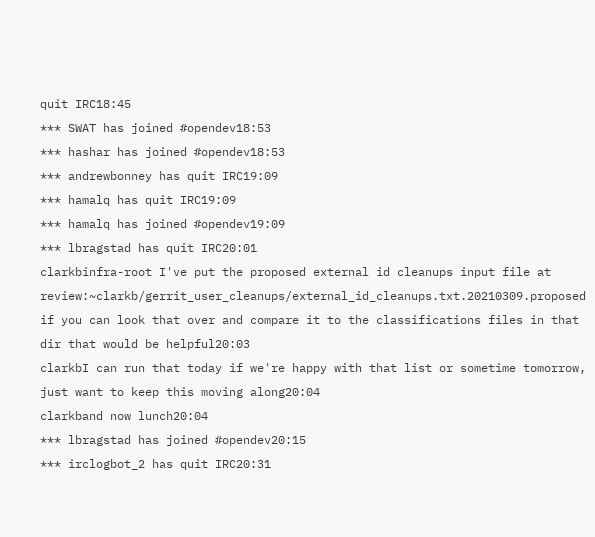quit IRC18:45
*** SWAT has joined #opendev18:53
*** hashar has joined #opendev18:53
*** andrewbonney has quit IRC19:09
*** hamalq has quit IRC19:09
*** hamalq has joined #opendev19:09
*** lbragstad has quit IRC20:01
clarkbinfra-root I've put the proposed external id cleanups input file at review:~clarkb/gerrit_user_cleanups/external_id_cleanups.txt.20210309.proposed if you can look that over and compare it to the classifications files in that dir that would be helpful20:03
clarkbI can run that today if we're happy with that list or sometime tomorrow, just want to keep this moving along20:04
clarkband now lunch20:04
*** lbragstad has joined #opendev20:15
*** irclogbot_2 has quit IRC20:31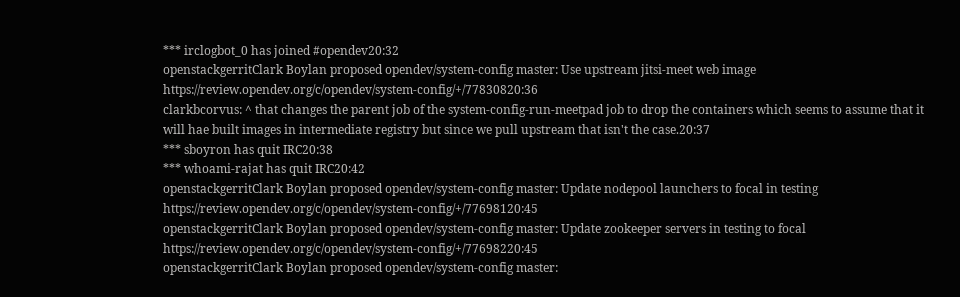*** irclogbot_0 has joined #opendev20:32
openstackgerritClark Boylan proposed opendev/system-config master: Use upstream jitsi-meet web image  https://review.opendev.org/c/opendev/system-config/+/77830820:36
clarkbcorvus: ^ that changes the parent job of the system-config-run-meetpad job to drop the containers which seems to assume that it will hae built images in intermediate registry but since we pull upstream that isn't the case.20:37
*** sboyron has quit IRC20:38
*** whoami-rajat has quit IRC20:42
openstackgerritClark Boylan proposed opendev/system-config master: Update nodepool launchers to focal in testing  https://review.opendev.org/c/opendev/system-config/+/77698120:45
openstackgerritClark Boylan proposed opendev/system-config master: Update zookeeper servers in testing to focal  https://review.opendev.org/c/opendev/system-config/+/77698220:45
openstackgerritClark Boylan proposed opendev/system-config master: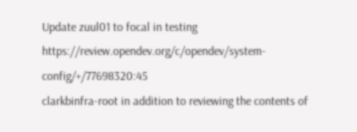Update zuul01 to focal in testing  https://review.opendev.org/c/opendev/system-config/+/77698320:45
clarkbinfra-root in addition to reviewing the contents of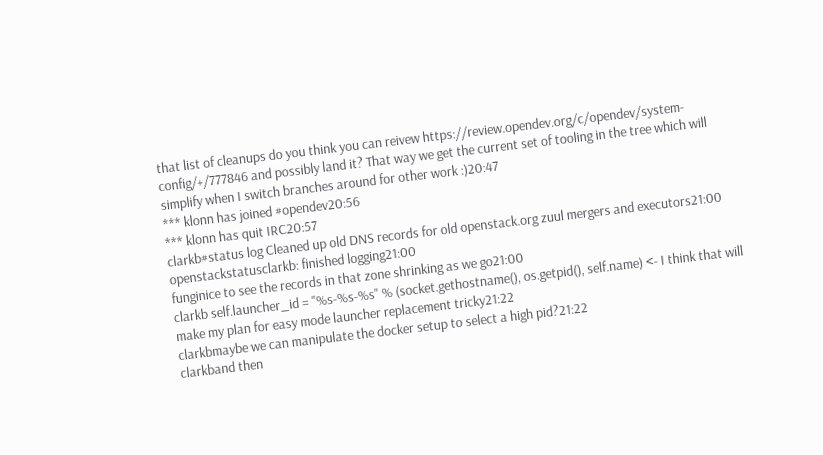that list of cleanups do you think you can reivew https://review.opendev.org/c/opendev/system-config/+/777846 and possibly land it? That way we get the current set of tooling in the tree which will simplify when I switch branches around for other work :)20:47
*** klonn has joined #opendev20:56
*** klonn has quit IRC20:57
clarkb#status log Cleaned up old DNS records for old openstack.org zuul mergers and executors21:00
openstackstatusclarkb: finished logging21:00
funginice to see the records in that zone shrinking as we go21:00
clarkb self.launcher_id = "%s-%s-%s" % (socket.gethostname(), os.getpid(), self.name) <- I think that will make my plan for easy mode launcher replacement tricky21:22
clarkbmaybe we can manipulate the docker setup to select a high pid?21:22
clarkband then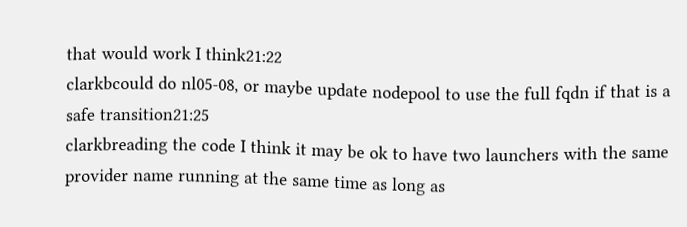that would work I think21:22
clarkbcould do nl05-08, or maybe update nodepool to use the full fqdn if that is a safe transition21:25
clarkbreading the code I think it may be ok to have two launchers with the same provider name running at the same time as long as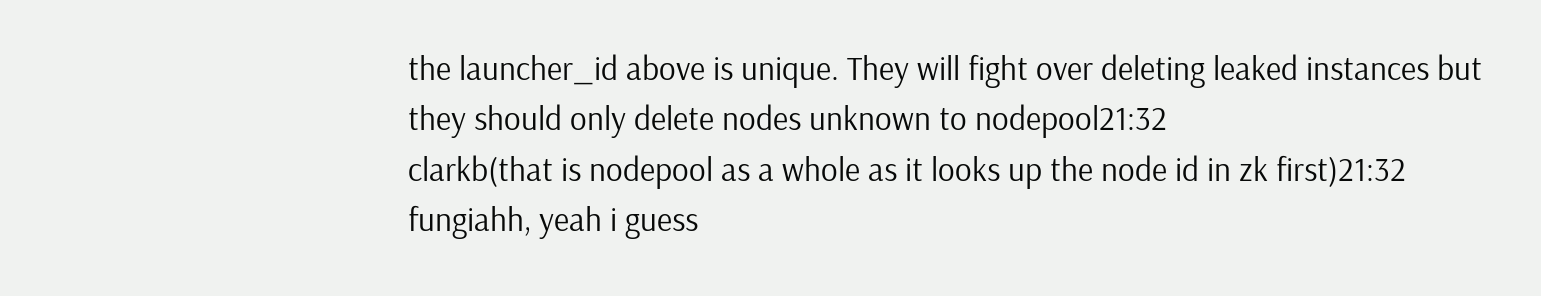the launcher_id above is unique. They will fight over deleting leaked instances but they should only delete nodes unknown to nodepool21:32
clarkb(that is nodepool as a whole as it looks up the node id in zk first)21:32
fungiahh, yeah i guess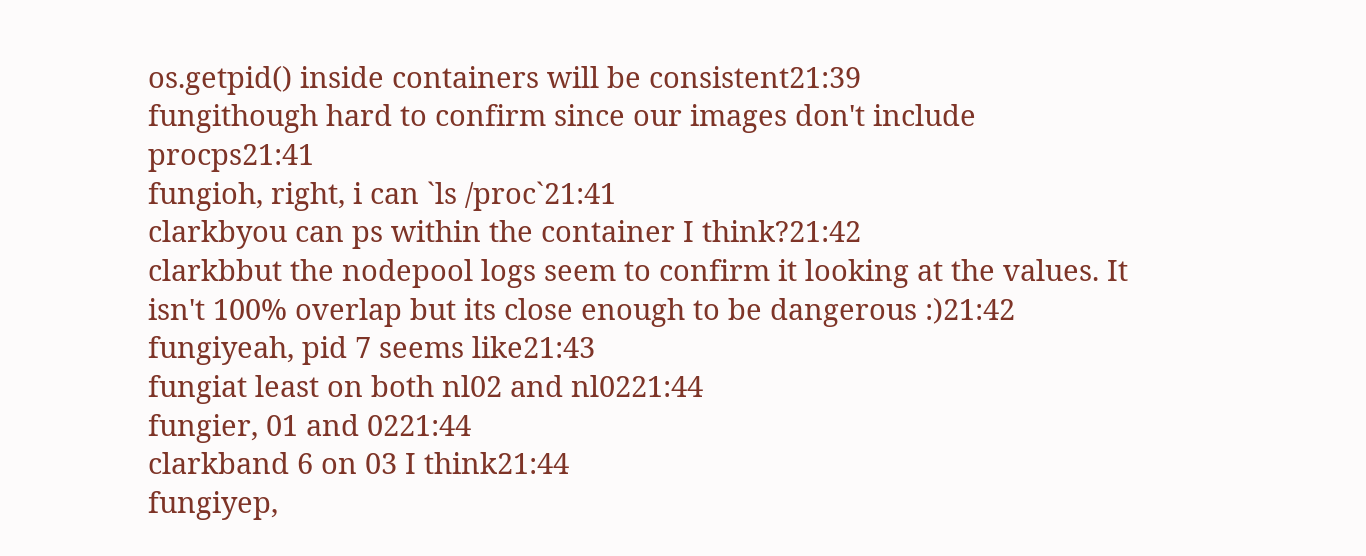os.getpid() inside containers will be consistent21:39
fungithough hard to confirm since our images don't include procps21:41
fungioh, right, i can `ls /proc`21:41
clarkbyou can ps within the container I think?21:42
clarkbbut the nodepool logs seem to confirm it looking at the values. It isn't 100% overlap but its close enough to be dangerous :)21:42
fungiyeah, pid 7 seems like21:43
fungiat least on both nl02 and nl0221:44
fungier, 01 and 0221:44
clarkband 6 on 03 I think21:44
fungiyep,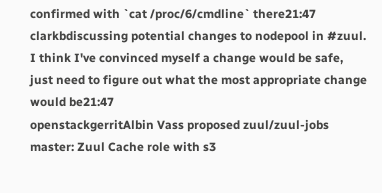confirmed with `cat /proc/6/cmdline` there21:47
clarkbdiscussing potential changes to nodepool in #zuul. I think I've convinced myself a change would be safe, just need to figure out what the most appropriate change would be21:47
openstackgerritAlbin Vass proposed zuul/zuul-jobs master: Zuul Cache role with s3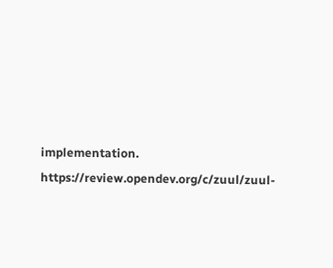implementation.  https://review.opendev.org/c/zuul/zuul-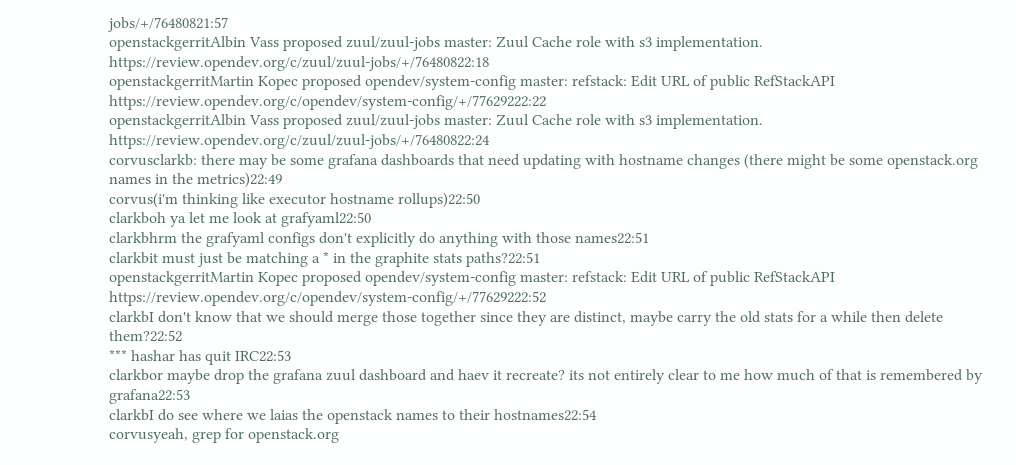jobs/+/76480821:57
openstackgerritAlbin Vass proposed zuul/zuul-jobs master: Zuul Cache role with s3 implementation.  https://review.opendev.org/c/zuul/zuul-jobs/+/76480822:18
openstackgerritMartin Kopec proposed opendev/system-config master: refstack: Edit URL of public RefStackAPI  https://review.opendev.org/c/opendev/system-config/+/77629222:22
openstackgerritAlbin Vass proposed zuul/zuul-jobs master: Zuul Cache role with s3 implementation.  https://review.opendev.org/c/zuul/zuul-jobs/+/76480822:24
corvusclarkb: there may be some grafana dashboards that need updating with hostname changes (there might be some openstack.org names in the metrics)22:49
corvus(i'm thinking like executor hostname rollups)22:50
clarkboh ya let me look at grafyaml22:50
clarkbhrm the grafyaml configs don't explicitly do anything with those names22:51
clarkbit must just be matching a * in the graphite stats paths?22:51
openstackgerritMartin Kopec proposed opendev/system-config master: refstack: Edit URL of public RefStackAPI  https://review.opendev.org/c/opendev/system-config/+/77629222:52
clarkbI don't know that we should merge those together since they are distinct, maybe carry the old stats for a while then delete them?22:52
*** hashar has quit IRC22:53
clarkbor maybe drop the grafana zuul dashboard and haev it recreate? its not entirely clear to me how much of that is remembered by grafana22:53
clarkbI do see where we laias the openstack names to their hostnames22:54
corvusyeah, grep for openstack.org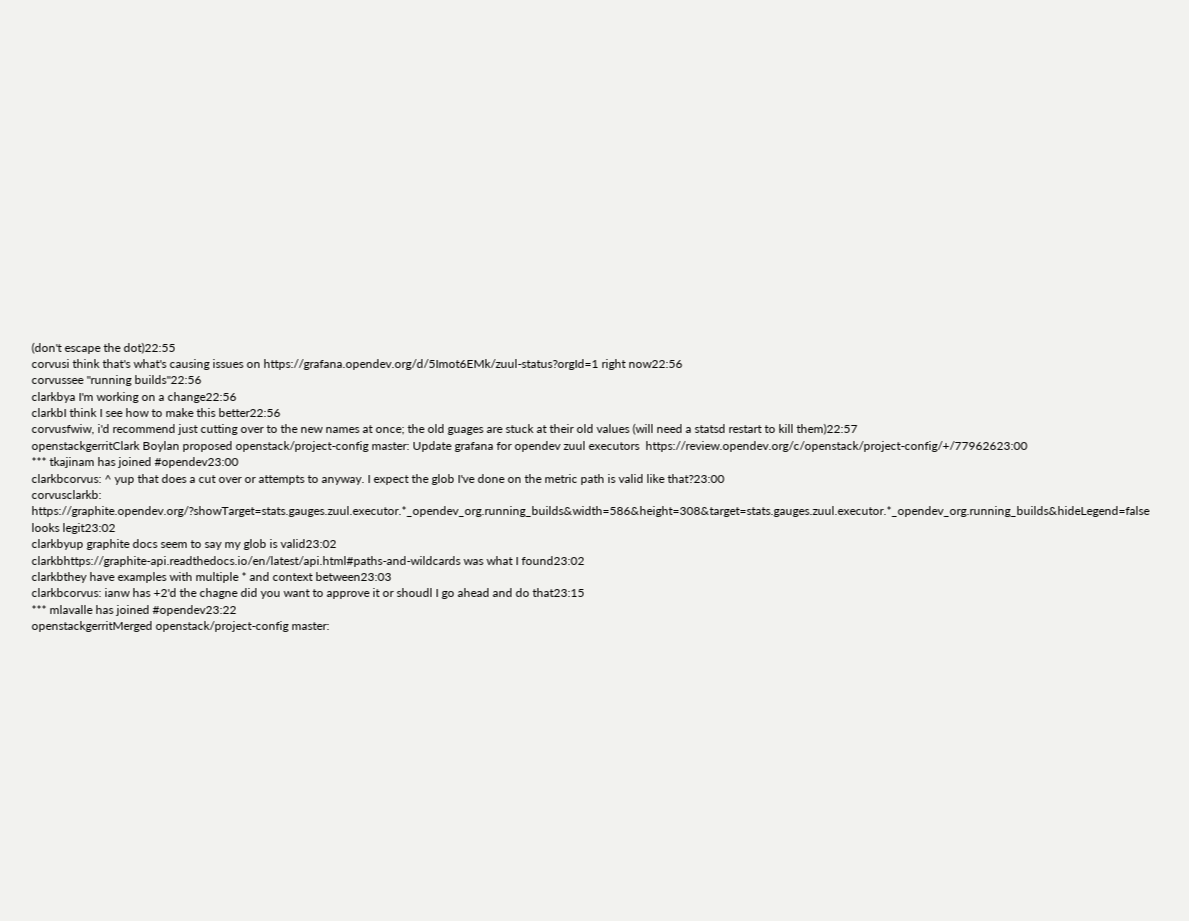(don't escape the dot)22:55
corvusi think that's what's causing issues on https://grafana.opendev.org/d/5Imot6EMk/zuul-status?orgId=1 right now22:56
corvussee "running builds"22:56
clarkbya I'm working on a change22:56
clarkbI think I see how to make this better22:56
corvusfwiw, i'd recommend just cutting over to the new names at once; the old guages are stuck at their old values (will need a statsd restart to kill them)22:57
openstackgerritClark Boylan proposed openstack/project-config master: Update grafana for opendev zuul executors  https://review.opendev.org/c/openstack/project-config/+/77962623:00
*** tkajinam has joined #opendev23:00
clarkbcorvus: ^ yup that does a cut over or attempts to anyway. I expect the glob I've done on the metric path is valid like that?23:00
corvusclarkb: https://graphite.opendev.org/?showTarget=stats.gauges.zuul.executor.*_opendev_org.running_builds&width=586&height=308&target=stats.gauges.zuul.executor.*_opendev_org.running_builds&hideLegend=false looks legit23:02
clarkbyup graphite docs seem to say my glob is valid23:02
clarkbhttps://graphite-api.readthedocs.io/en/latest/api.html#paths-and-wildcards was what I found23:02
clarkbthey have examples with multiple * and context between23:03
clarkbcorvus: ianw has +2'd the chagne did you want to approve it or shoudl I go ahead and do that23:15
*** mlavalle has joined #opendev23:22
openstackgerritMerged openstack/project-config master: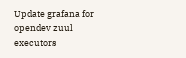Update grafana for opendev zuul executors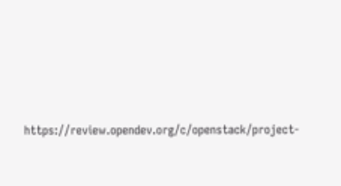https://review.opendev.org/c/openstack/project-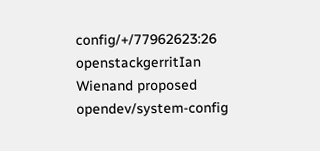config/+/77962623:26
openstackgerritIan Wienand proposed opendev/system-config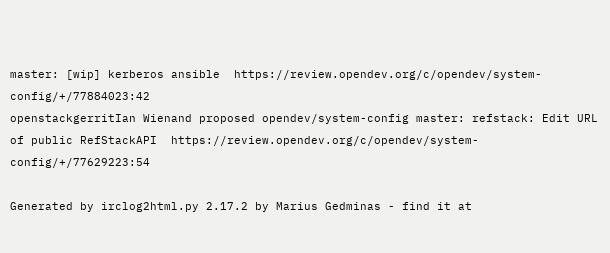master: [wip] kerberos ansible  https://review.opendev.org/c/opendev/system-config/+/77884023:42
openstackgerritIan Wienand proposed opendev/system-config master: refstack: Edit URL of public RefStackAPI  https://review.opendev.org/c/opendev/system-config/+/77629223:54

Generated by irclog2html.py 2.17.2 by Marius Gedminas - find it at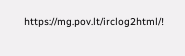https://mg.pov.lt/irclog2html/!